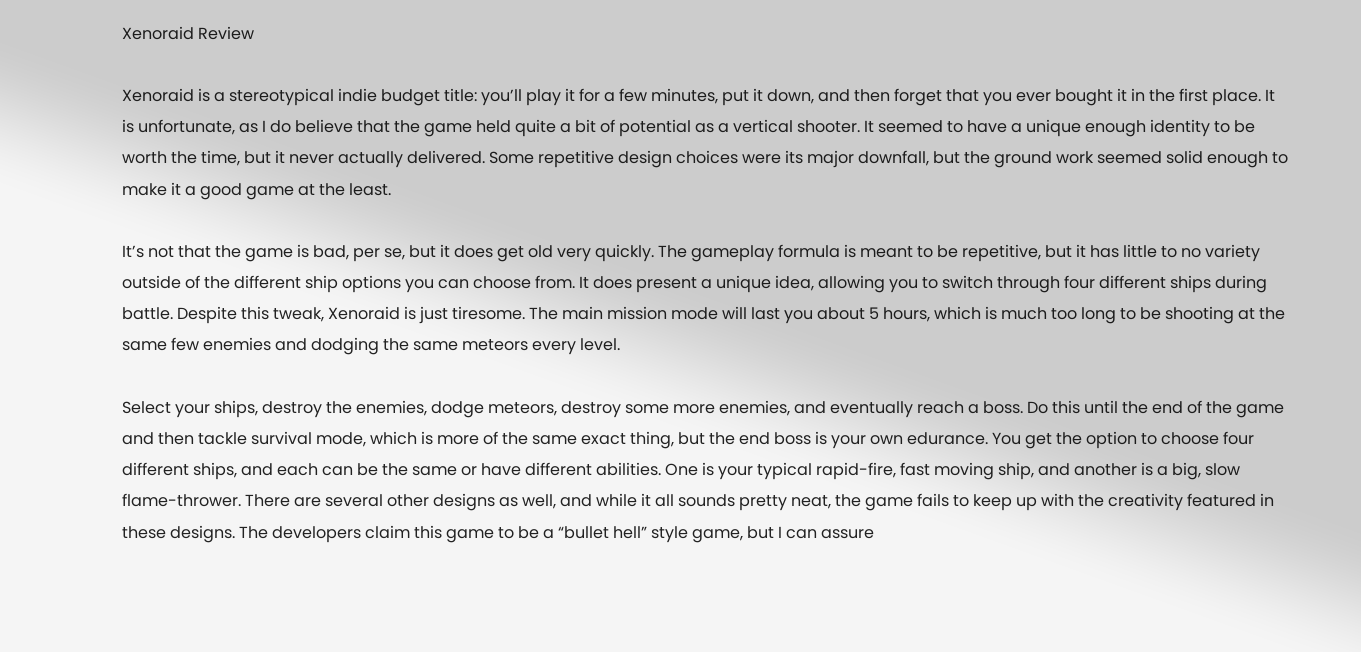Xenoraid Review

Xenoraid is a stereotypical indie budget title: you’ll play it for a few minutes, put it down, and then forget that you ever bought it in the first place. It is unfortunate, as I do believe that the game held quite a bit of potential as a vertical shooter. It seemed to have a unique enough identity to be worth the time, but it never actually delivered. Some repetitive design choices were its major downfall, but the ground work seemed solid enough to make it a good game at the least.

It’s not that the game is bad, per se, but it does get old very quickly. The gameplay formula is meant to be repetitive, but it has little to no variety outside of the different ship options you can choose from. It does present a unique idea, allowing you to switch through four different ships during battle. Despite this tweak, Xenoraid is just tiresome. The main mission mode will last you about 5 hours, which is much too long to be shooting at the same few enemies and dodging the same meteors every level.

Select your ships, destroy the enemies, dodge meteors, destroy some more enemies, and eventually reach a boss. Do this until the end of the game and then tackle survival mode, which is more of the same exact thing, but the end boss is your own edurance. You get the option to choose four different ships, and each can be the same or have different abilities. One is your typical rapid-fire, fast moving ship, and another is a big, slow flame-thrower. There are several other designs as well, and while it all sounds pretty neat, the game fails to keep up with the creativity featured in these designs. The developers claim this game to be a “bullet hell” style game, but I can assure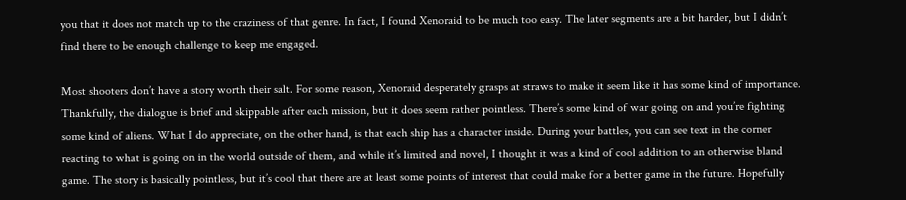you that it does not match up to the craziness of that genre. In fact, I found Xenoraid to be much too easy. The later segments are a bit harder, but I didn’t find there to be enough challenge to keep me engaged.

Most shooters don’t have a story worth their salt. For some reason, Xenoraid desperately grasps at straws to make it seem like it has some kind of importance. Thankfully, the dialogue is brief and skippable after each mission, but it does seem rather pointless. There’s some kind of war going on and you’re fighting some kind of aliens. What I do appreciate, on the other hand, is that each ship has a character inside. During your battles, you can see text in the corner reacting to what is going on in the world outside of them, and while it’s limited and novel, I thought it was a kind of cool addition to an otherwise bland game. The story is basically pointless, but it’s cool that there are at least some points of interest that could make for a better game in the future. Hopefully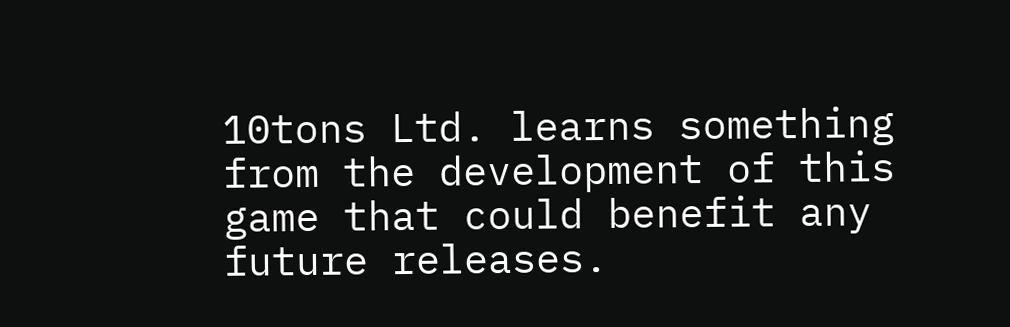10tons Ltd. learns something from the development of this game that could benefit any future releases.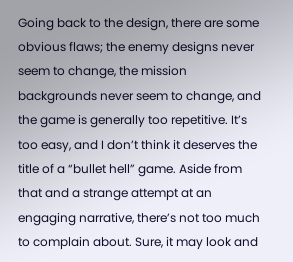Going back to the design, there are some obvious flaws; the enemy designs never seem to change, the mission backgrounds never seem to change, and the game is generally too repetitive. It’s too easy, and I don’t think it deserves the title of a “bullet hell” game. Aside from that and a strange attempt at an engaging narrative, there’s not too much to complain about. Sure, it may look and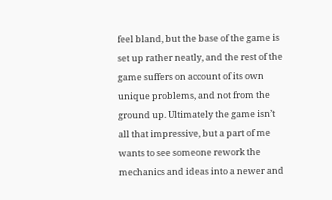feel bland, but the base of the game is set up rather neatly, and the rest of the game suffers on account of its own unique problems, and not from the ground up. Ultimately the game isn’t all that impressive, but a part of me wants to see someone rework the mechanics and ideas into a newer and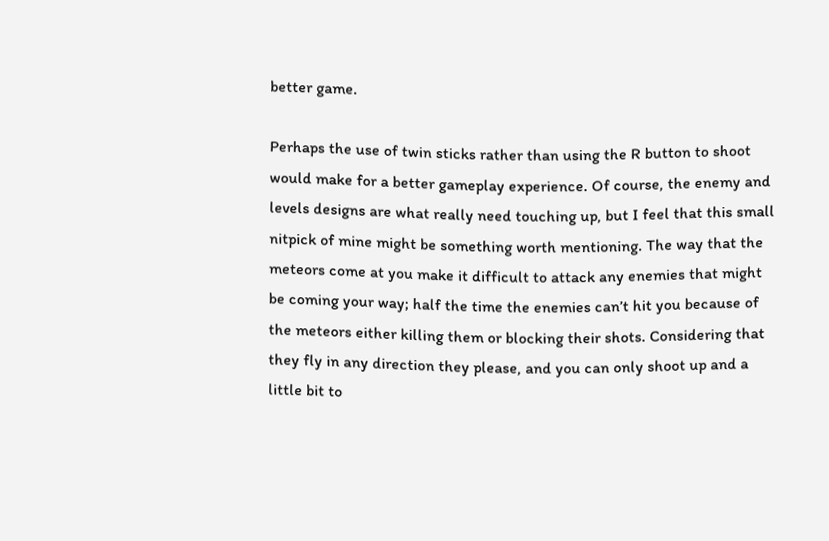better game.

Perhaps the use of twin sticks rather than using the R button to shoot would make for a better gameplay experience. Of course, the enemy and levels designs are what really need touching up, but I feel that this small nitpick of mine might be something worth mentioning. The way that the meteors come at you make it difficult to attack any enemies that might be coming your way; half the time the enemies can’t hit you because of the meteors either killing them or blocking their shots. Considering that they fly in any direction they please, and you can only shoot up and a little bit to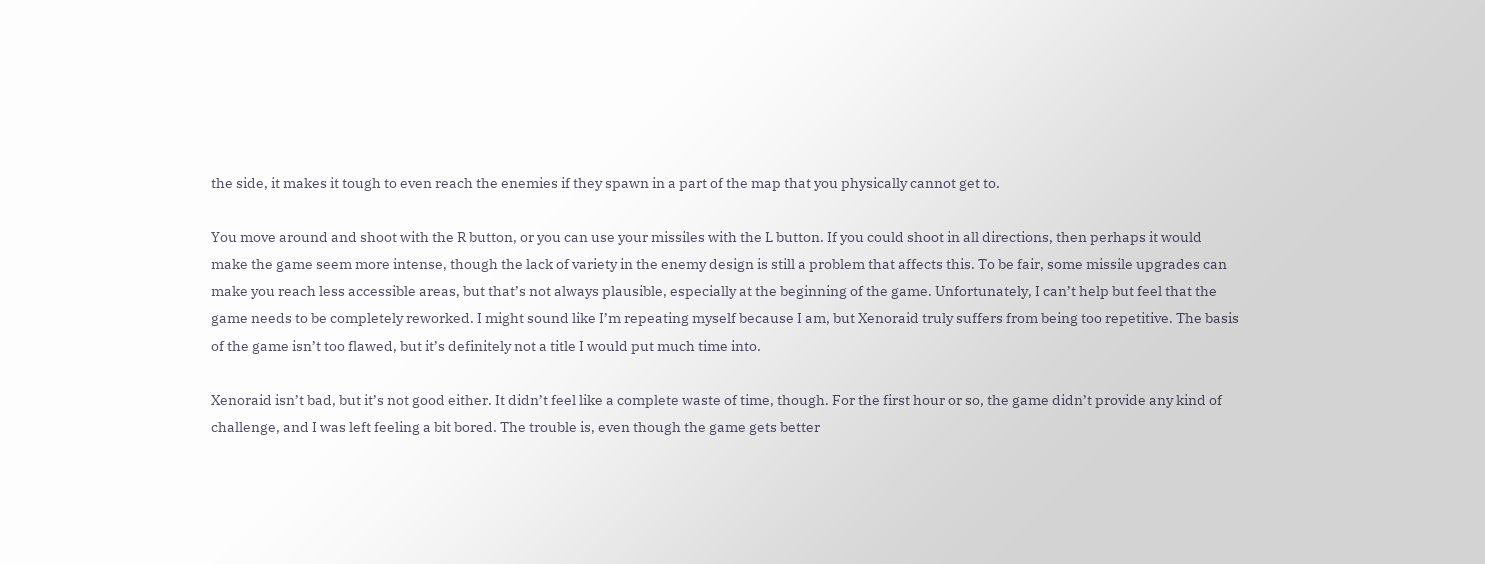the side, it makes it tough to even reach the enemies if they spawn in a part of the map that you physically cannot get to.

You move around and shoot with the R button, or you can use your missiles with the L button. If you could shoot in all directions, then perhaps it would make the game seem more intense, though the lack of variety in the enemy design is still a problem that affects this. To be fair, some missile upgrades can make you reach less accessible areas, but that’s not always plausible, especially at the beginning of the game. Unfortunately, I can’t help but feel that the game needs to be completely reworked. I might sound like I’m repeating myself because I am, but Xenoraid truly suffers from being too repetitive. The basis of the game isn’t too flawed, but it’s definitely not a title I would put much time into.

Xenoraid isn’t bad, but it’s not good either. It didn’t feel like a complete waste of time, though. For the first hour or so, the game didn’t provide any kind of challenge, and I was left feeling a bit bored. The trouble is, even though the game gets better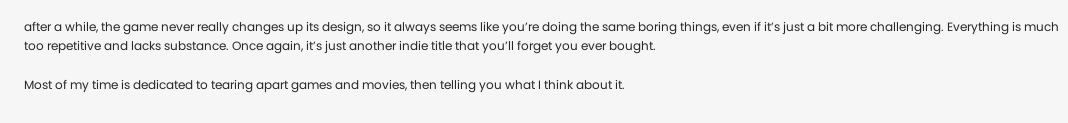after a while, the game never really changes up its design, so it always seems like you’re doing the same boring things, even if it’s just a bit more challenging. Everything is much too repetitive and lacks substance. Once again, it’s just another indie title that you’ll forget you ever bought.

Most of my time is dedicated to tearing apart games and movies, then telling you what I think about it.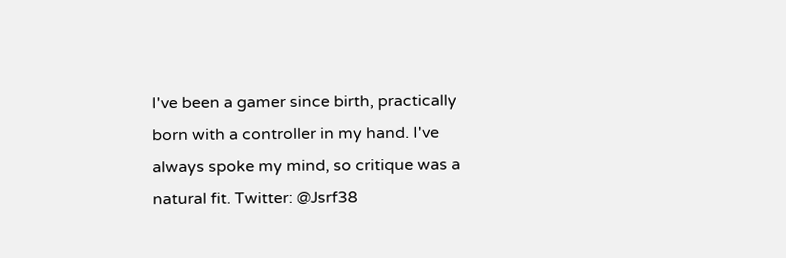I've been a gamer since birth, practically born with a controller in my hand. I've always spoke my mind, so critique was a natural fit. Twitter: @Jsrf38